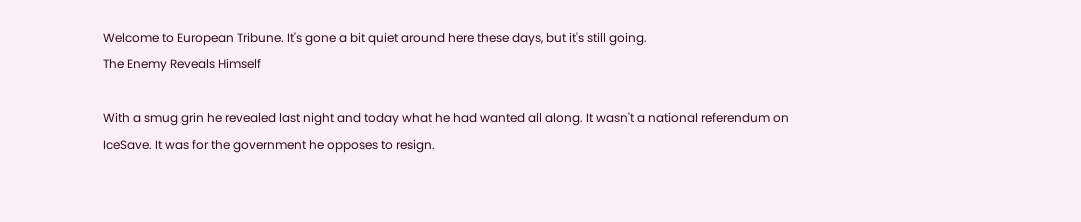Welcome to European Tribune. It's gone a bit quiet around here these days, but it's still going.
The Enemy Reveals Himself

With a smug grin he revealed last night and today what he had wanted all along. It wasn't a national referendum on IceSave. It was for the government he opposes to resign.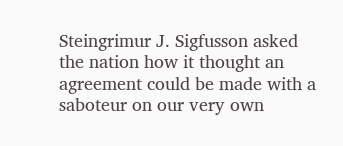Steingrimur J. Sigfusson asked the nation how it thought an agreement could be made with a saboteur on our very own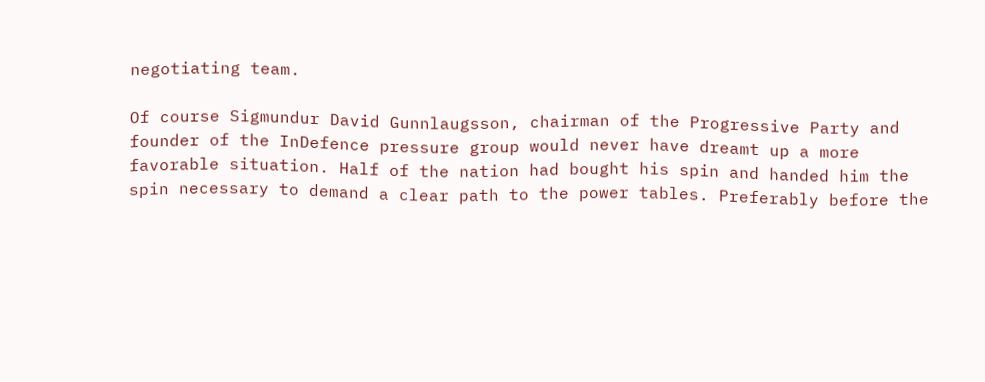negotiating team.

Of course Sigmundur David Gunnlaugsson, chairman of the Progressive Party and founder of the InDefence pressure group would never have dreamt up a more favorable situation. Half of the nation had bought his spin and handed him the spin necessary to demand a clear path to the power tables. Preferably before the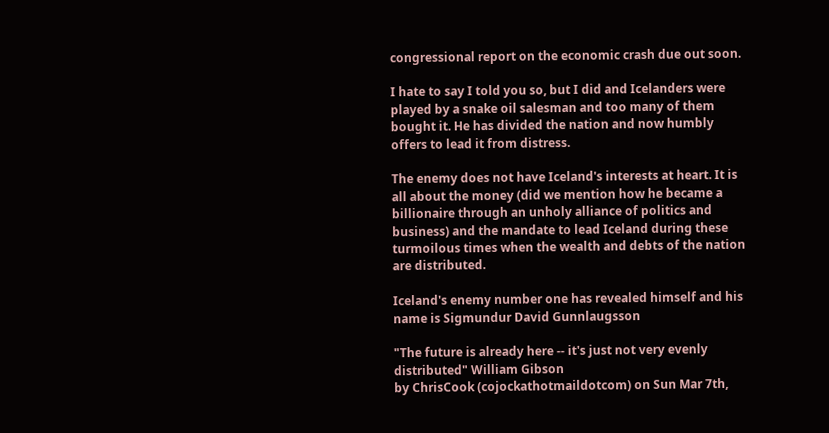congressional report on the economic crash due out soon.

I hate to say I told you so, but I did and Icelanders were played by a snake oil salesman and too many of them bought it. He has divided the nation and now humbly offers to lead it from distress.

The enemy does not have Iceland's interests at heart. It is all about the money (did we mention how he became a billionaire through an unholy alliance of politics and business) and the mandate to lead Iceland during these turmoilous times when the wealth and debts of the nation are distributed.

Iceland's enemy number one has revealed himself and his name is Sigmundur David Gunnlaugsson

"The future is already here -- it's just not very evenly distributed" William Gibson
by ChrisCook (cojockathotmaildotcom) on Sun Mar 7th,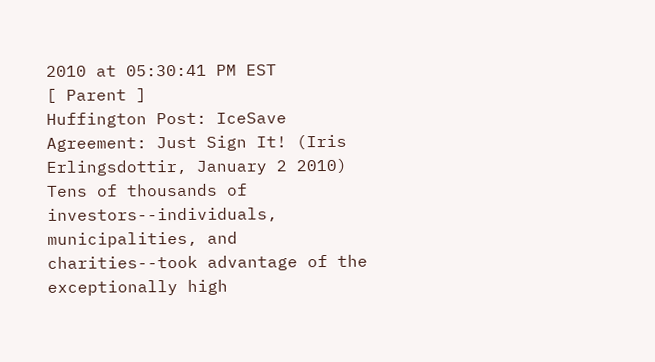2010 at 05:30:41 PM EST
[ Parent ]
Huffington Post: IceSave Agreement: Just Sign It! (Iris Erlingsdottir, January 2 2010)
Tens of thousands of investors--individuals, municipalities, and charities--took advantage of the exceptionally high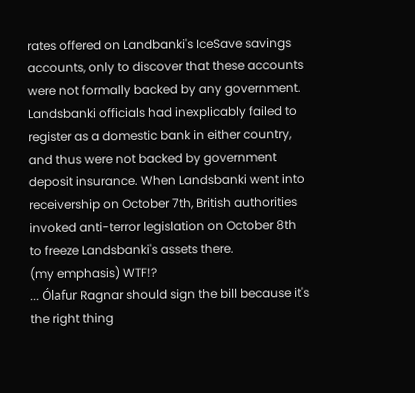rates offered on Landbanki's IceSave savings accounts, only to discover that these accounts were not formally backed by any government. Landsbanki officials had inexplicably failed to register as a domestic bank in either country, and thus were not backed by government deposit insurance. When Landsbanki went into receivership on October 7th, British authorities invoked anti-terror legislation on October 8th to freeze Landsbanki's assets there.
(my emphasis) WTF!?
... Ólafur Ragnar should sign the bill because it's the right thing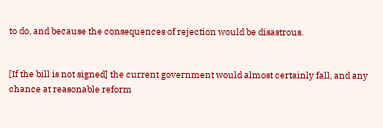to do, and because the consequences of rejection would be disastrous.


[If the bill is not signed] the current government would almost certainly fall, and any chance at reasonable reform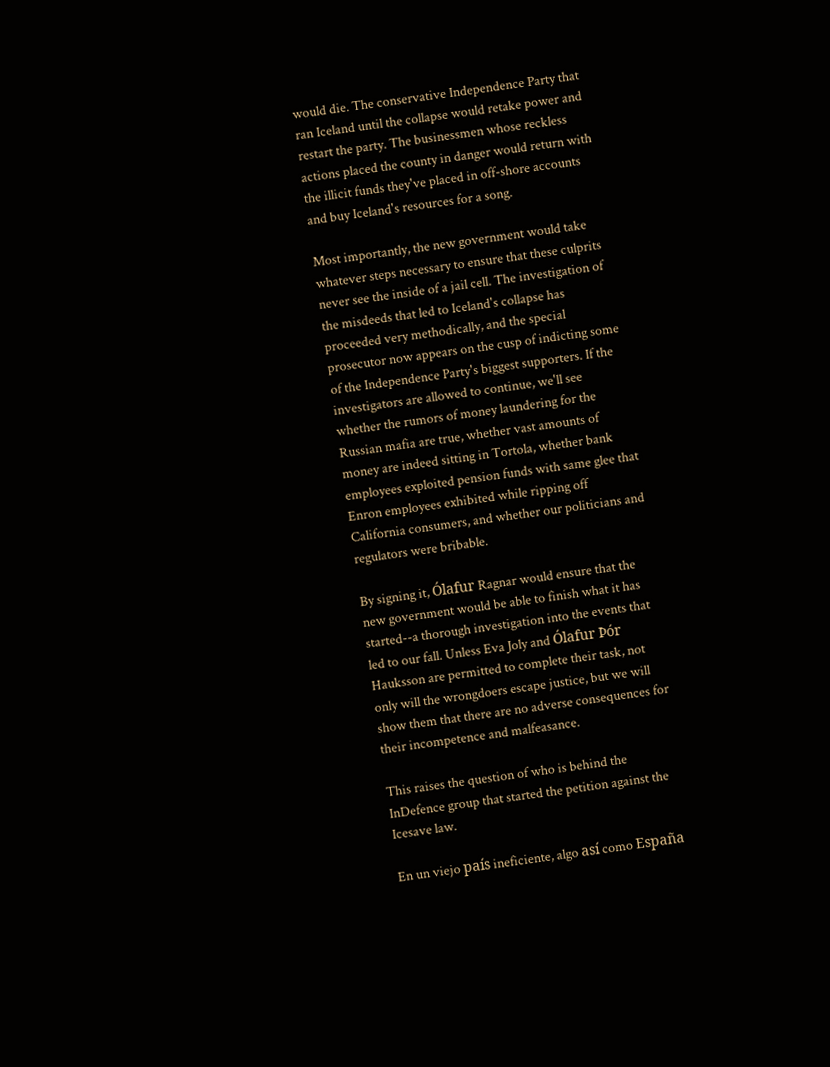would die. The conservative Independence Party that ran Iceland until the collapse would retake power and restart the party. The businessmen whose reckless actions placed the county in danger would return with the illicit funds they've placed in off-shore accounts and buy Iceland's resources for a song.

Most importantly, the new government would take whatever steps necessary to ensure that these culprits never see the inside of a jail cell. The investigation of the misdeeds that led to Iceland's collapse has proceeded very methodically, and the special prosecutor now appears on the cusp of indicting some of the Independence Party's biggest supporters. If the investigators are allowed to continue, we'll see whether the rumors of money laundering for the Russian mafia are true, whether vast amounts of money are indeed sitting in Tortola, whether bank employees exploited pension funds with same glee that Enron employees exhibited while ripping off California consumers, and whether our politicians and regulators were bribable.

By signing it, Ólafur Ragnar would ensure that the new government would be able to finish what it has started--a thorough investigation into the events that led to our fall. Unless Eva Joly and Ólafur Þór Hauksson are permitted to complete their task, not only will the wrongdoers escape justice, but we will show them that there are no adverse consequences for their incompetence and malfeasance.

This raises the question of who is behind the InDefence group that started the petition against the Icesave law.

En un viejo país ineficiente, algo así como España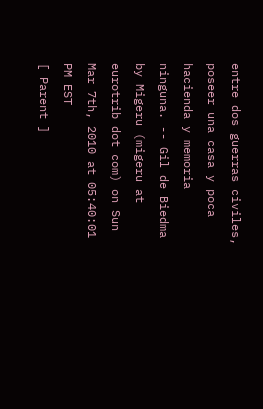entre dos guerras civiles, poseer una casa y poca hacienda y memoria ninguna. -- Gil de Biedma
by Migeru (migeru at eurotrib dot com) on Sun Mar 7th, 2010 at 05:40:01 PM EST
[ Parent ]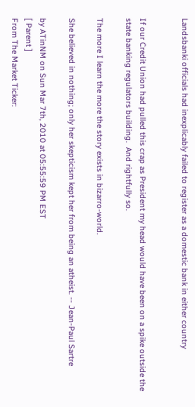Landsbanki officials had inexplicably failed to register as a domestic bank in either country


If our Credit Union had pulled this crap as President my head would have been on a spike outside the state banking regulators building.  And rightfully so.

The more I learn the more the story exists in bizarro-world.

She believed in nothing; only her skepticism kept her from being an atheist. -- Jean-Paul Sartre

by ATinNM on Sun Mar 7th, 2010 at 05:55:59 PM EST
[ Parent ]
From The Market Ticker: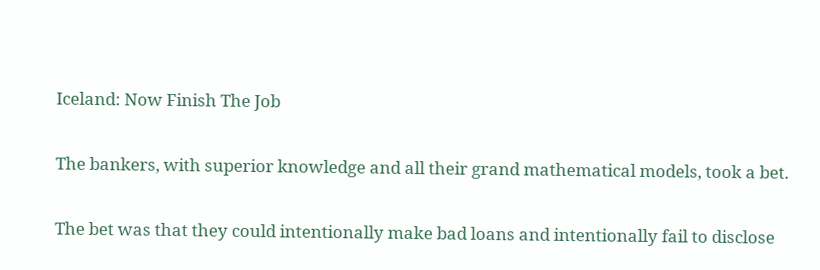Iceland: Now Finish The Job

The bankers, with superior knowledge and all their grand mathematical models, took a bet.

The bet was that they could intentionally make bad loans and intentionally fail to disclose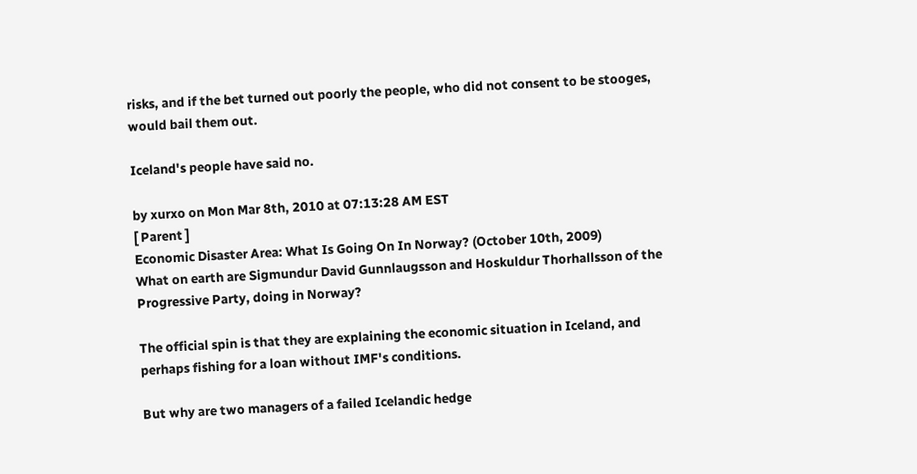risks, and if the bet turned out poorly the people, who did not consent to be stooges, would bail them out.

Iceland's people have said no.

by xurxo on Mon Mar 8th, 2010 at 07:13:28 AM EST
[ Parent ]
Economic Disaster Area: What Is Going On In Norway? (October 10th, 2009)
What on earth are Sigmundur David Gunnlaugsson and Hoskuldur Thorhallsson of the Progressive Party, doing in Norway?

The official spin is that they are explaining the economic situation in Iceland, and perhaps fishing for a loan without IMF's conditions.

But why are two managers of a failed Icelandic hedge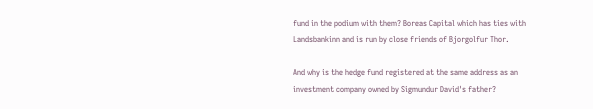fund in the podium with them? Boreas Capital which has ties with Landsbankinn and is run by close friends of Bjorgolfur Thor.

And why is the hedge fund registered at the same address as an investment company owned by Sigmundur David's father?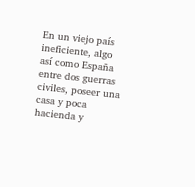En un viejo país ineficiente, algo así como España entre dos guerras civiles, poseer una casa y poca hacienda y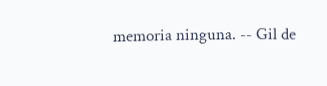memoria ninguna. -- Gil de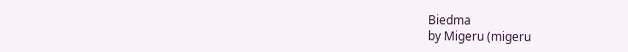Biedma
by Migeru (migeru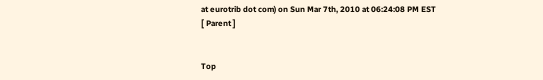at eurotrib dot com) on Sun Mar 7th, 2010 at 06:24:08 PM EST
[ Parent ]


Top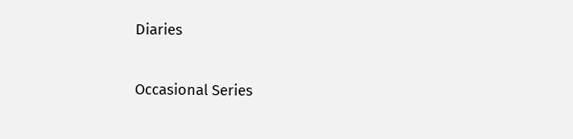Diaries

Occasional Series